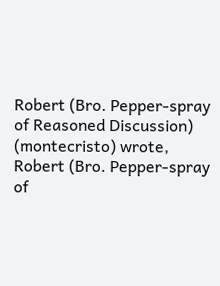Robert (Bro. Pepper-spray of Reasoned Discussion) (montecristo) wrote,
Robert (Bro. Pepper-spray of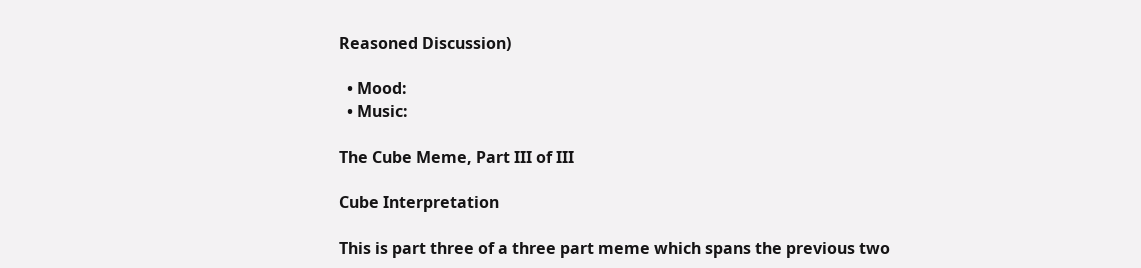Reasoned Discussion)

  • Mood:
  • Music:

The Cube Meme, Part III of III

Cube Interpretation

This is part three of a three part meme which spans the previous two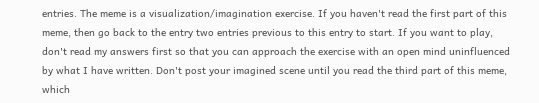entries. The meme is a visualization/imagination exercise. If you haven't read the first part of this meme, then go back to the entry two entries previous to this entry to start. If you want to play, don't read my answers first so that you can approach the exercise with an open mind uninfluenced by what I have written. Don't post your imagined scene until you read the third part of this meme, which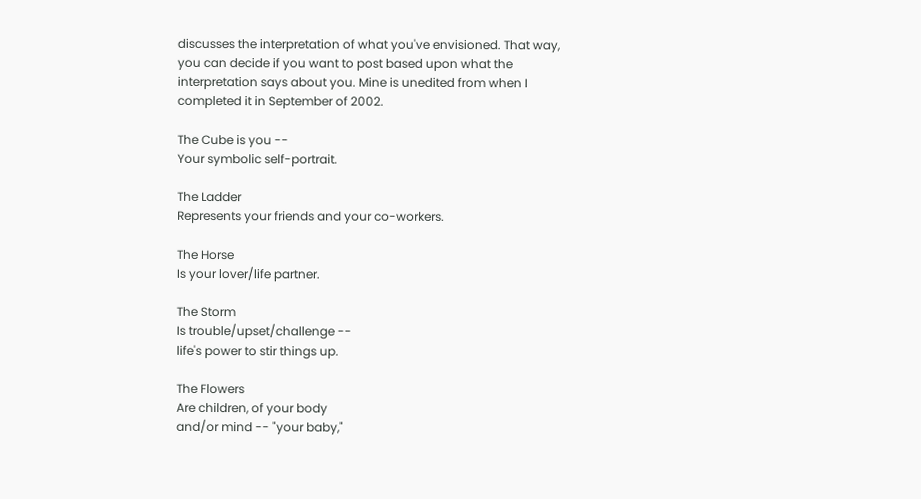discusses the interpretation of what you've envisioned. That way, you can decide if you want to post based upon what the interpretation says about you. Mine is unedited from when I completed it in September of 2002.

The Cube is you --
Your symbolic self-portrait.

The Ladder
Represents your friends and your co-workers.

The Horse
Is your lover/life partner.

The Storm
Is trouble/upset/challenge --
life's power to stir things up.

The Flowers
Are children, of your body
and/or mind -- "your baby,"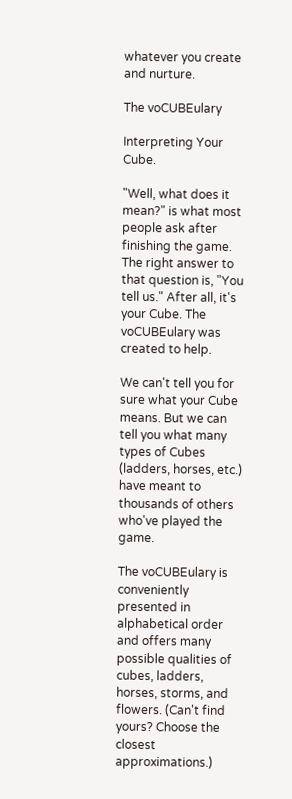whatever you create and nurture.

The voCUBEulary

Interpreting Your Cube.

"Well, what does it mean?" is what most people ask after finishing the game. The right answer to that question is, "You tell us." After all, it's your Cube. The voCUBEulary was created to help.

We can't tell you for sure what your Cube means. But we can tell you what many types of Cubes (ladders, horses, etc.) have meant to thousands of others who've played the game.

The voCUBEulary is conveniently presented in alphabetical order and offers many possible qualities of cubes, ladders, horses, storms, and flowers. (Can't find yours? Choose the closest approximations.)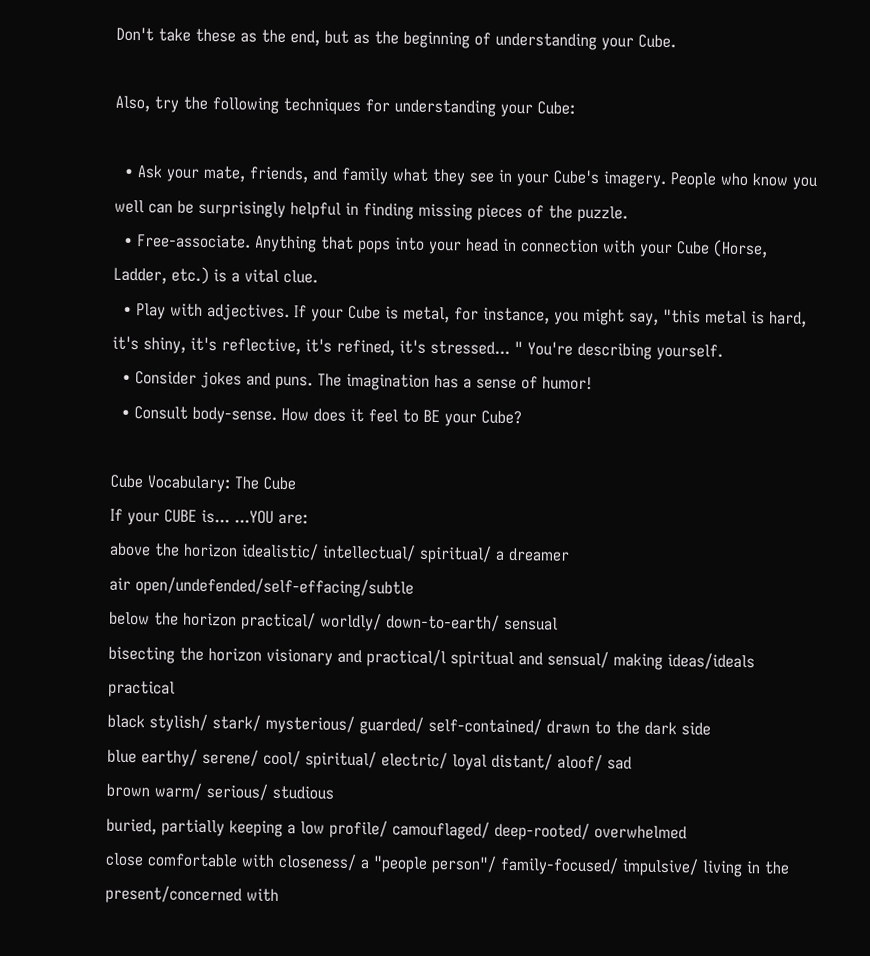Don't take these as the end, but as the beginning of understanding your Cube.

Also, try the following techniques for understanding your Cube:

  • Ask your mate, friends, and family what they see in your Cube's imagery. People who know you well can be surprisingly helpful in finding missing pieces of the puzzle.
  • Free-associate. Anything that pops into your head in connection with your Cube (Horse, Ladder, etc.) is a vital clue.
  • Play with adjectives. If your Cube is metal, for instance, you might say, "this metal is hard, it's shiny, it's reflective, it's refined, it's stressed... " You're describing yourself.
  • Consider jokes and puns. The imagination has a sense of humor!
  • Consult body-sense. How does it feel to BE your Cube?

Cube Vocabulary: The Cube
If your CUBE is... ...YOU are:
above the horizon idealistic/ intellectual/ spiritual/ a dreamer
air open/undefended/self-effacing/subtle
below the horizon practical/ worldly/ down-to-earth/ sensual
bisecting the horizon visionary and practical/l spiritual and sensual/ making ideas/ideals practical
black stylish/ stark/ mysterious/ guarded/ self-contained/ drawn to the dark side
blue earthy/ serene/ cool/ spiritual/ electric/ loyal distant/ aloof/ sad
brown warm/ serious/ studious
buried, partially keeping a low profile/ camouflaged/ deep-rooted/ overwhelmed
close comfortable with closeness/ a "people person"/ family-focused/ impulsive/ living in the present/concerned with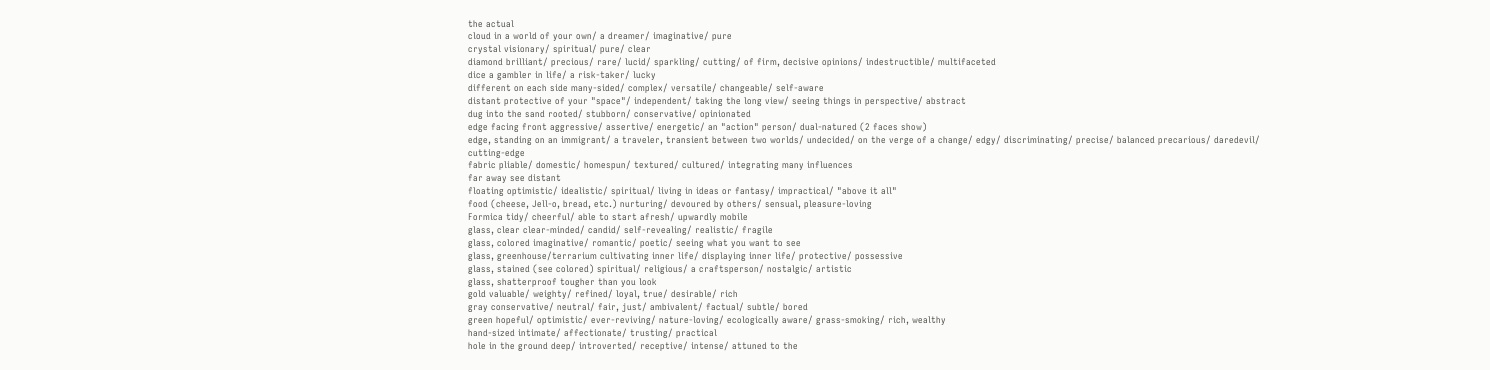the actual
cloud in a world of your own/ a dreamer/ imaginative/ pure
crystal visionary/ spiritual/ pure/ clear
diamond brilliant/ precious/ rare/ lucid/ sparkling/ cutting/ of firm, decisive opinions/ indestructible/ multifaceted
dice a gambler in life/ a risk-taker/ lucky
different on each side many-sided/ complex/ versatile/ changeable/ self-aware
distant protective of your "space"/ independent/ taking the long view/ seeing things in perspective/ abstract
dug into the sand rooted/ stubborn/ conservative/ opinionated
edge facing front aggressive/ assertive/ energetic/ an "action" person/ dual-natured (2 faces show)
edge, standing on an immigrant/ a traveler, transient between two worlds/ undecided/ on the verge of a change/ edgy/ discriminating/ precise/ balanced precarious/ daredevil/ cutting-edge
fabric pliable/ domestic/ homespun/ textured/ cultured/ integrating many influences
far away see distant
floating optimistic/ idealistic/ spiritual/ living in ideas or fantasy/ impractical/ "above it all"
food (cheese, Jell-o, bread, etc.) nurturing/ devoured by others/ sensual, pleasure-loving
Formica tidy/ cheerful/ able to start afresh/ upwardly mobile
glass, clear clear-minded/ candid/ self-revealing/ realistic/ fragile
glass, colored imaginative/ romantic/ poetic/ seeing what you want to see
glass, greenhouse/terrarium cultivating inner life/ displaying inner life/ protective/ possessive
glass, stained (see colored) spiritual/ religious/ a craftsperson/ nostalgic/ artistic
glass, shatterproof tougher than you look
gold valuable/ weighty/ refined/ loyal, true/ desirable/ rich
gray conservative/ neutral/ fair, just/ ambivalent/ factual/ subtle/ bored
green hopeful/ optimistic/ ever-reviving/ nature-loving/ ecologically aware/ grass-smoking/ rich, wealthy
hand-sized intimate/ affectionate/ trusting/ practical
hole in the ground deep/ introverted/ receptive/ intense/ attuned to the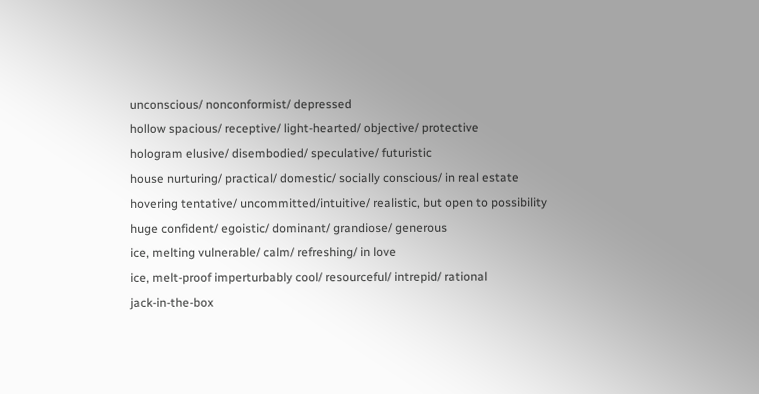unconscious/ nonconformist/ depressed
hollow spacious/ receptive/ light-hearted/ objective/ protective
hologram elusive/ disembodied/ speculative/ futuristic
house nurturing/ practical/ domestic/ socially conscious/ in real estate
hovering tentative/ uncommitted/intuitive/ realistic, but open to possibility
huge confident/ egoistic/ dominant/ grandiose/ generous
ice, melting vulnerable/ calm/ refreshing/ in love
ice, melt-proof imperturbably cool/ resourceful/ intrepid/ rational
jack-in-the-box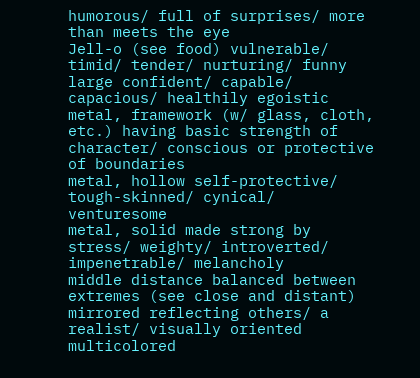humorous/ full of surprises/ more than meets the eye
Jell-o (see food) vulnerable/ timid/ tender/ nurturing/ funny
large confident/ capable/ capacious/ healthily egoistic
metal, framework (w/ glass, cloth, etc.) having basic strength of character/ conscious or protective of boundaries
metal, hollow self-protective/ tough-skinned/ cynical/ venturesome
metal, solid made strong by stress/ weighty/ introverted/ impenetrable/ melancholy
middle distance balanced between extremes (see close and distant)
mirrored reflecting others/ a realist/ visually oriented
multicolored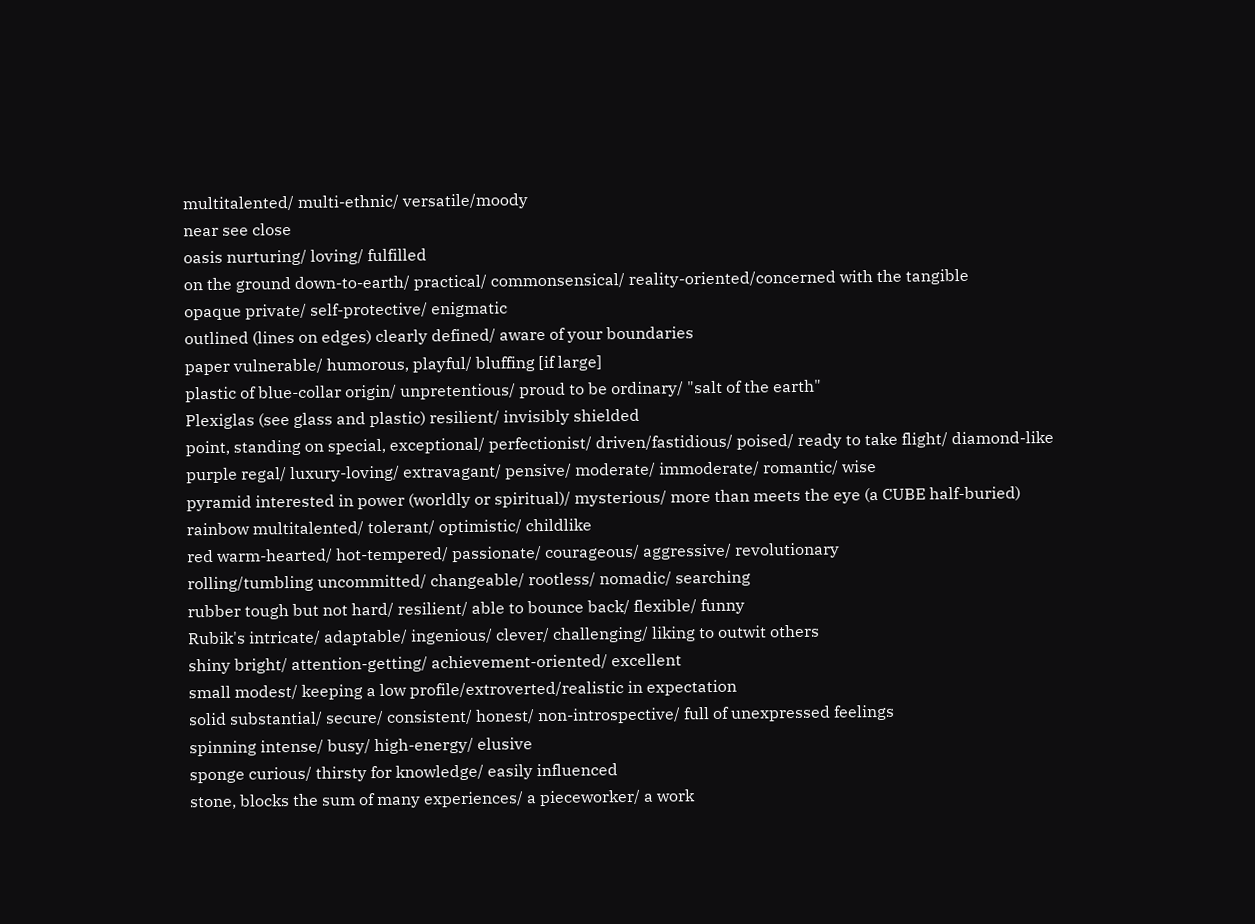multitalented/ multi-ethnic/ versatile/moody
near see close
oasis nurturing/ loving/ fulfilled
on the ground down-to-earth/ practical/ commonsensical/ reality-oriented/concerned with the tangible
opaque private/ self-protective/ enigmatic
outlined (lines on edges) clearly defined/ aware of your boundaries
paper vulnerable/ humorous, playful/ bluffing [if large]
plastic of blue-collar origin/ unpretentious/ proud to be ordinary/ "salt of the earth"
Plexiglas (see glass and plastic) resilient/ invisibly shielded
point, standing on special, exceptional/ perfectionist/ driven/fastidious/ poised/ ready to take flight/ diamond-like
purple regal/ luxury-loving/ extravagant/ pensive/ moderate/ immoderate/ romantic/ wise
pyramid interested in power (worldly or spiritual)/ mysterious/ more than meets the eye (a CUBE half-buried)
rainbow multitalented/ tolerant/ optimistic/ childlike
red warm-hearted/ hot-tempered/ passionate/ courageous/ aggressive/ revolutionary
rolling/tumbling uncommitted/ changeable/ rootless/ nomadic/ searching
rubber tough but not hard/ resilient/ able to bounce back/ flexible/ funny
Rubik's intricate/ adaptable/ ingenious/ clever/ challenging/ liking to outwit others
shiny bright/ attention-getting/ achievement-oriented/ excellent
small modest/ keeping a low profile/extroverted/realistic in expectation
solid substantial/ secure/ consistent/ honest/ non-introspective/ full of unexpressed feelings
spinning intense/ busy/ high-energy/ elusive
sponge curious/ thirsty for knowledge/ easily influenced
stone, blocks the sum of many experiences/ a pieceworker/ a work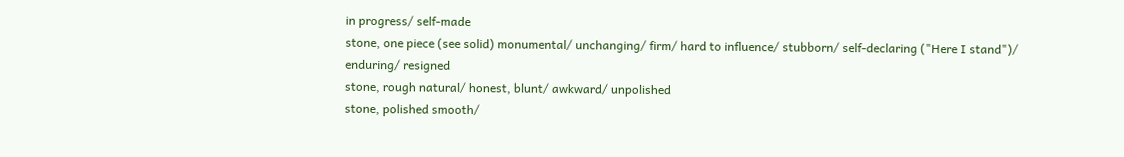in progress/ self-made
stone, one piece (see solid) monumental/ unchanging/ firm/ hard to influence/ stubborn/ self-declaring ("Here I stand")/ enduring/ resigned
stone, rough natural/ honest, blunt/ awkward/ unpolished
stone, polished smooth/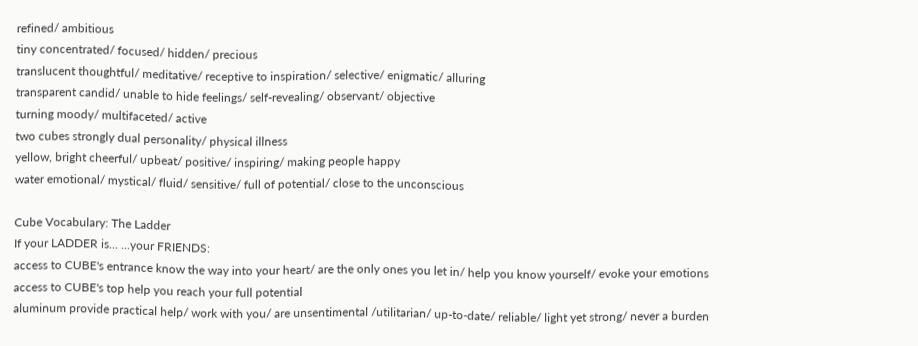refined/ ambitious
tiny concentrated/ focused/ hidden/ precious
translucent thoughtful/ meditative/ receptive to inspiration/ selective/ enigmatic/ alluring
transparent candid/ unable to hide feelings/ self-revealing/ observant/ objective
turning moody/ multifaceted/ active
two cubes strongly dual personality/ physical illness
yellow, bright cheerful/ upbeat/ positive/ inspiring/ making people happy
water emotional/ mystical/ fluid/ sensitive/ full of potential/ close to the unconscious

Cube Vocabulary: The Ladder
If your LADDER is... ...your FRIENDS:
access to CUBE's entrance know the way into your heart/ are the only ones you let in/ help you know yourself/ evoke your emotions
access to CUBE's top help you reach your full potential
aluminum provide practical help/ work with you/ are unsentimental /utilitarian/ up-to-date/ reliable/ light yet strong/ never a burden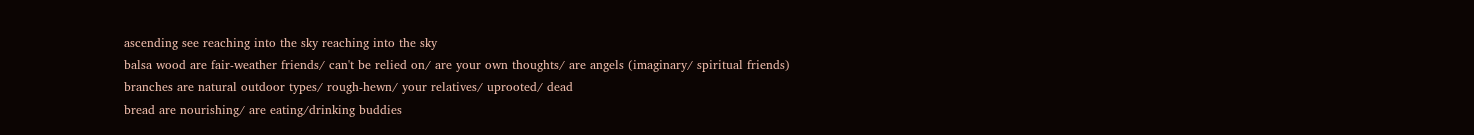ascending see reaching into the sky reaching into the sky
balsa wood are fair-weather friends/ can't be relied on/ are your own thoughts/ are angels (imaginary/ spiritual friends)
branches are natural outdoor types/ rough-hewn/ your relatives/ uprooted/ dead
bread are nourishing/ are eating/drinking buddies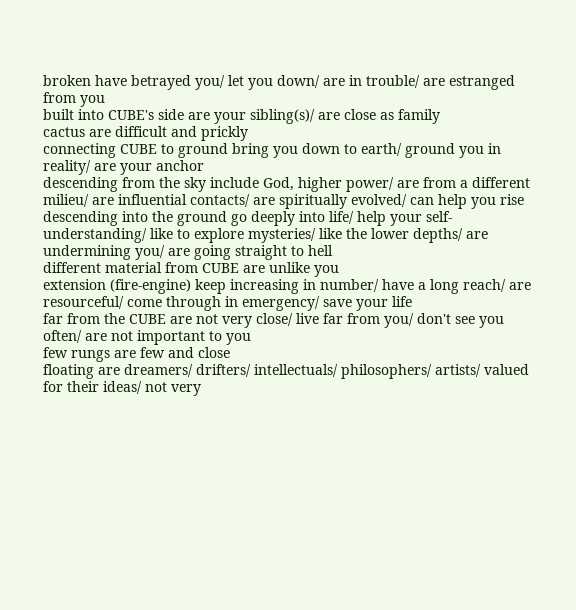broken have betrayed you/ let you down/ are in trouble/ are estranged from you
built into CUBE's side are your sibling(s)/ are close as family
cactus are difficult and prickly
connecting CUBE to ground bring you down to earth/ ground you in reality/ are your anchor
descending from the sky include God, higher power/ are from a different milieu/ are influential contacts/ are spiritually evolved/ can help you rise
descending into the ground go deeply into life/ help your self-understanding/ like to explore mysteries/ like the lower depths/ are undermining you/ are going straight to hell
different material from CUBE are unlike you
extension (fire-engine) keep increasing in number/ have a long reach/ are resourceful/ come through in emergency/ save your life
far from the CUBE are not very close/ live far from you/ don't see you often/ are not important to you
few rungs are few and close
floating are dreamers/ drifters/ intellectuals/ philosophers/ artists/ valued for their ideas/ not very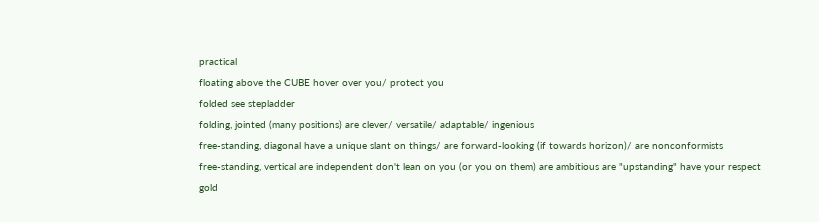practical
floating above the CUBE hover over you/ protect you
folded see stepladder
folding, jointed (many positions) are clever/ versatile/ adaptable/ ingenious
free-standing, diagonal have a unique slant on things/ are forward-looking (if towards horizon)/ are nonconformists
free-standing, vertical are independent don't lean on you (or you on them) are ambitious are "upstanding" have your respect
gold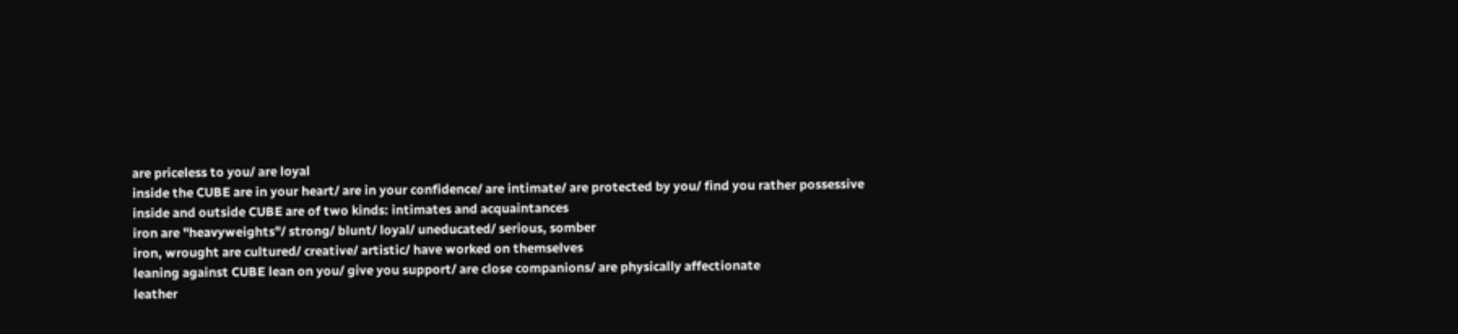are priceless to you/ are loyal
inside the CUBE are in your heart/ are in your confidence/ are intimate/ are protected by you/ find you rather possessive
inside and outside CUBE are of two kinds: intimates and acquaintances
iron are "heavyweights"/ strong/ blunt/ loyal/ uneducated/ serious, somber
iron, wrought are cultured/ creative/ artistic/ have worked on themselves
leaning against CUBE lean on you/ give you support/ are close companions/ are physically affectionate
leather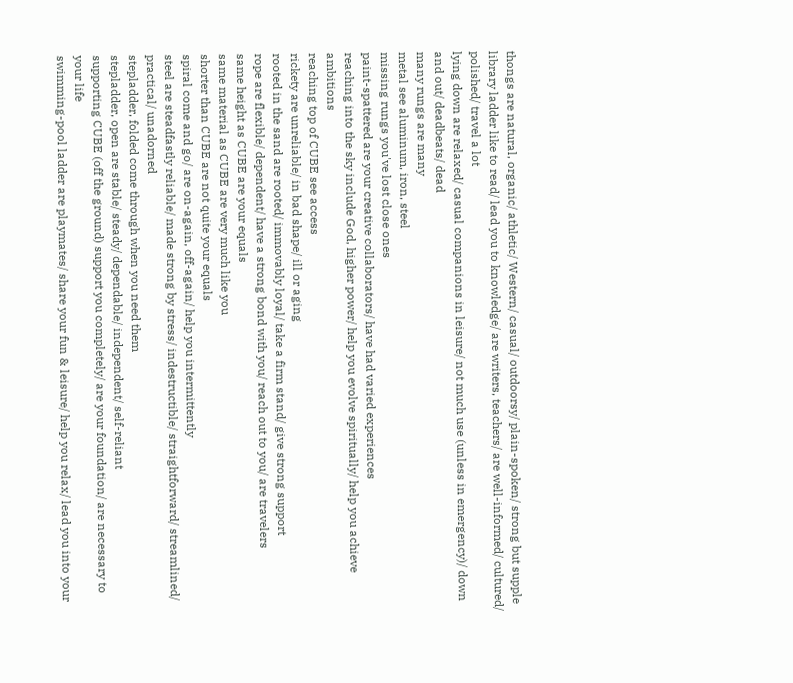thongs are natural, organic/ athletic/ Western/ casual/ outdoorsy/ plain-spoken/ strong but supple
library ladder like to read/ lead you to knowledge/ are writers, teachers/ are well-informed/ cultured/ polished/ travel a lot
lying down are relaxed/ casual companions in leisure/ not much use (unless in emergency)/ down and out/ deadbeats/ dead
many rungs are many
metal see aluminum, iron, steel
missing rungs you've lost close ones
paint-spattered are your creative collaborators/ have had varied experiences
reaching into the sky include God, higher power/ help you evolve spiritually/ help you achieve ambitions
reaching top of CUBE see access
rickety are unreliable/ in bad shape/ ill or aging
rooted in the sand are rooted/ immovably loyal/ take a firm stand/ give strong support
rope are flexible/ dependent/ have a strong bond with you/ reach out to you/ are travelers
same height as CUBE are your equals
same material as CUBE are very much like you
shorter than CUBE are not quite your equals
spiral come and go/ are on-again, off-again/ help you intermittently
steel are steadfastly reliable/ made strong by stress/ indestructible/ straightforward/ streamlined/ practical/ unadorned
stepladder, folded come through when you need them
stepladder, open are stable/ steady/ dependable/ independent/ self-reliant
supporting CUBE (off the ground) support you completely/ are your foundation/ are necessary to your life
swimming-pool ladder are playmates/ share your fun & leisure/ help you relax/ lead you into your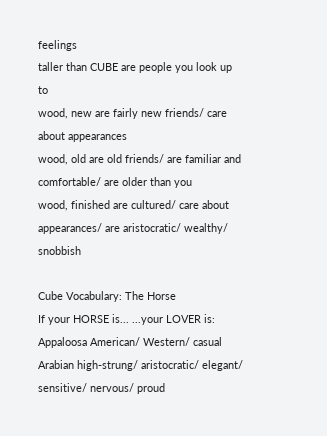feelings
taller than CUBE are people you look up to
wood, new are fairly new friends/ care about appearances
wood, old are old friends/ are familiar and comfortable/ are older than you
wood, finished are cultured/ care about appearances/ are aristocratic/ wealthy/ snobbish

Cube Vocabulary: The Horse
If your HORSE is... ...your LOVER is:
Appaloosa American/ Western/ casual
Arabian high-strung/ aristocratic/ elegant/ sensitive/ nervous/ proud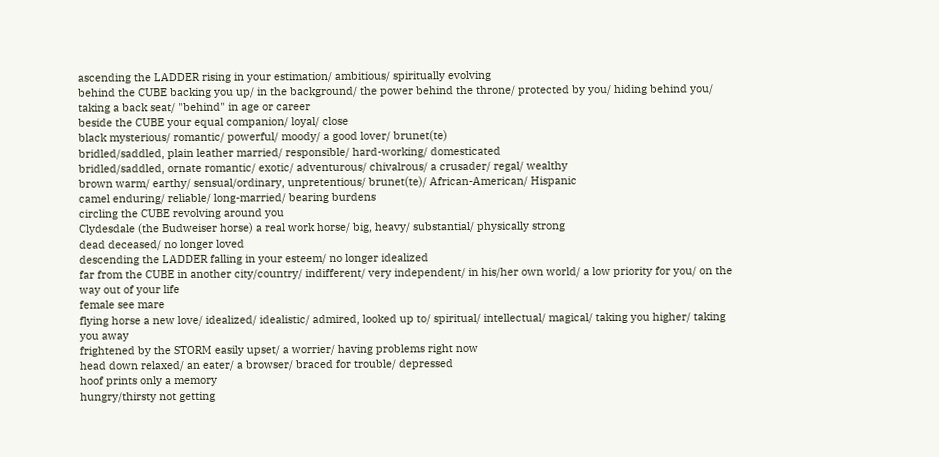ascending the LADDER rising in your estimation/ ambitious/ spiritually evolving
behind the CUBE backing you up/ in the background/ the power behind the throne/ protected by you/ hiding behind you/ taking a back seat/ "behind" in age or career
beside the CUBE your equal companion/ loyal/ close
black mysterious/ romantic/ powerful/ moody/ a good lover/ brunet(te)
bridled/saddled, plain leather married/ responsible/ hard-working/ domesticated
bridled/saddled, ornate romantic/ exotic/ adventurous/ chivalrous/ a crusader/ regal/ wealthy
brown warm/ earthy/ sensual/ordinary, unpretentious/ brunet(te)/ African-American/ Hispanic
camel enduring/ reliable/ long-married/ bearing burdens
circling the CUBE revolving around you
Clydesdale (the Budweiser horse) a real work horse/ big, heavy/ substantial/ physically strong
dead deceased/ no longer loved
descending the LADDER falling in your esteem/ no longer idealized
far from the CUBE in another city/country/ indifferent/ very independent/ in his/her own world/ a low priority for you/ on the way out of your life
female see mare
flying horse a new love/ idealized/ idealistic/ admired, looked up to/ spiritual/ intellectual/ magical/ taking you higher/ taking you away
frightened by the STORM easily upset/ a worrier/ having problems right now
head down relaxed/ an eater/ a browser/ braced for trouble/ depressed
hoof prints only a memory
hungry/thirsty not getting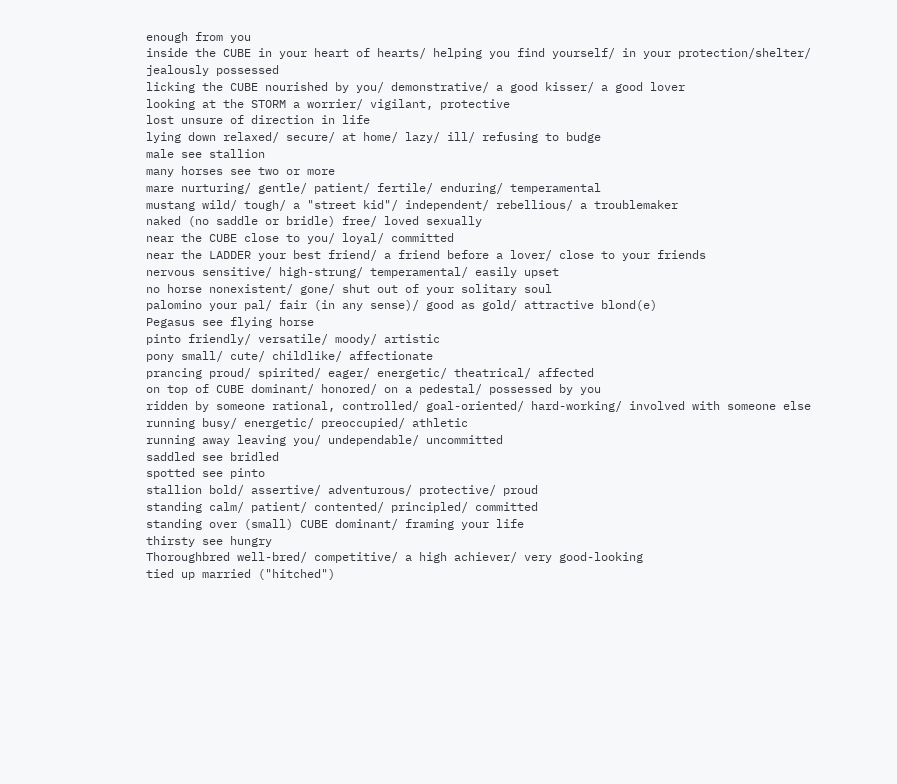enough from you
inside the CUBE in your heart of hearts/ helping you find yourself/ in your protection/shelter/ jealously possessed
licking the CUBE nourished by you/ demonstrative/ a good kisser/ a good lover
looking at the STORM a worrier/ vigilant, protective
lost unsure of direction in life
lying down relaxed/ secure/ at home/ lazy/ ill/ refusing to budge
male see stallion
many horses see two or more
mare nurturing/ gentle/ patient/ fertile/ enduring/ temperamental
mustang wild/ tough/ a "street kid"/ independent/ rebellious/ a troublemaker
naked (no saddle or bridle) free/ loved sexually
near the CUBE close to you/ loyal/ committed
near the LADDER your best friend/ a friend before a lover/ close to your friends
nervous sensitive/ high-strung/ temperamental/ easily upset
no horse nonexistent/ gone/ shut out of your solitary soul
palomino your pal/ fair (in any sense)/ good as gold/ attractive blond(e)
Pegasus see flying horse
pinto friendly/ versatile/ moody/ artistic
pony small/ cute/ childlike/ affectionate
prancing proud/ spirited/ eager/ energetic/ theatrical/ affected
on top of CUBE dominant/ honored/ on a pedestal/ possessed by you
ridden by someone rational, controlled/ goal-oriented/ hard-working/ involved with someone else
running busy/ energetic/ preoccupied/ athletic
running away leaving you/ undependable/ uncommitted
saddled see bridled
spotted see pinto
stallion bold/ assertive/ adventurous/ protective/ proud
standing calm/ patient/ contented/ principled/ committed
standing over (small) CUBE dominant/ framing your life
thirsty see hungry
Thoroughbred well-bred/ competitive/ a high achiever/ very good-looking
tied up married ("hitched")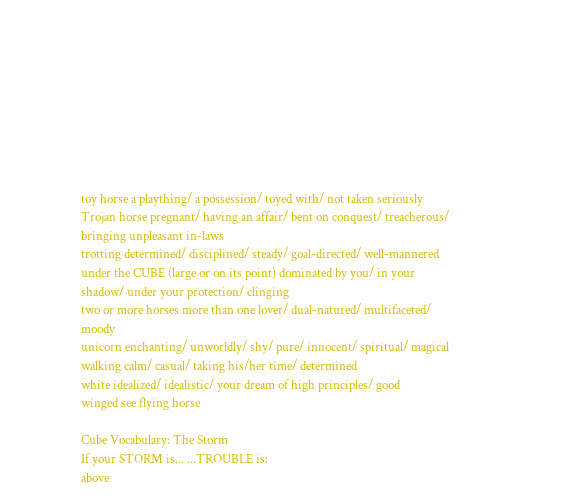toy horse a plaything/ a possession/ toyed with/ not taken seriously
Trojan horse pregnant/ having an affair/ bent on conquest/ treacherous/ bringing unpleasant in-laws
trotting determined/ disciplined/ steady/ goal-directed/ well-mannered
under the CUBE (large or on its point) dominated by you/ in your shadow/ under your protection/ clinging
two or more horses more than one lover/ dual-natured/ multifaceted/ moody
unicorn enchanting/ unworldly/ shy/ pure/ innocent/ spiritual/ magical
walking calm/ casual/ taking his/her time/ determined
white idealized/ idealistic/ your dream of high principles/ good
winged see flying horse

Cube Vocabulary: The Storm
If your STORM is... ...TROUBLE is:
above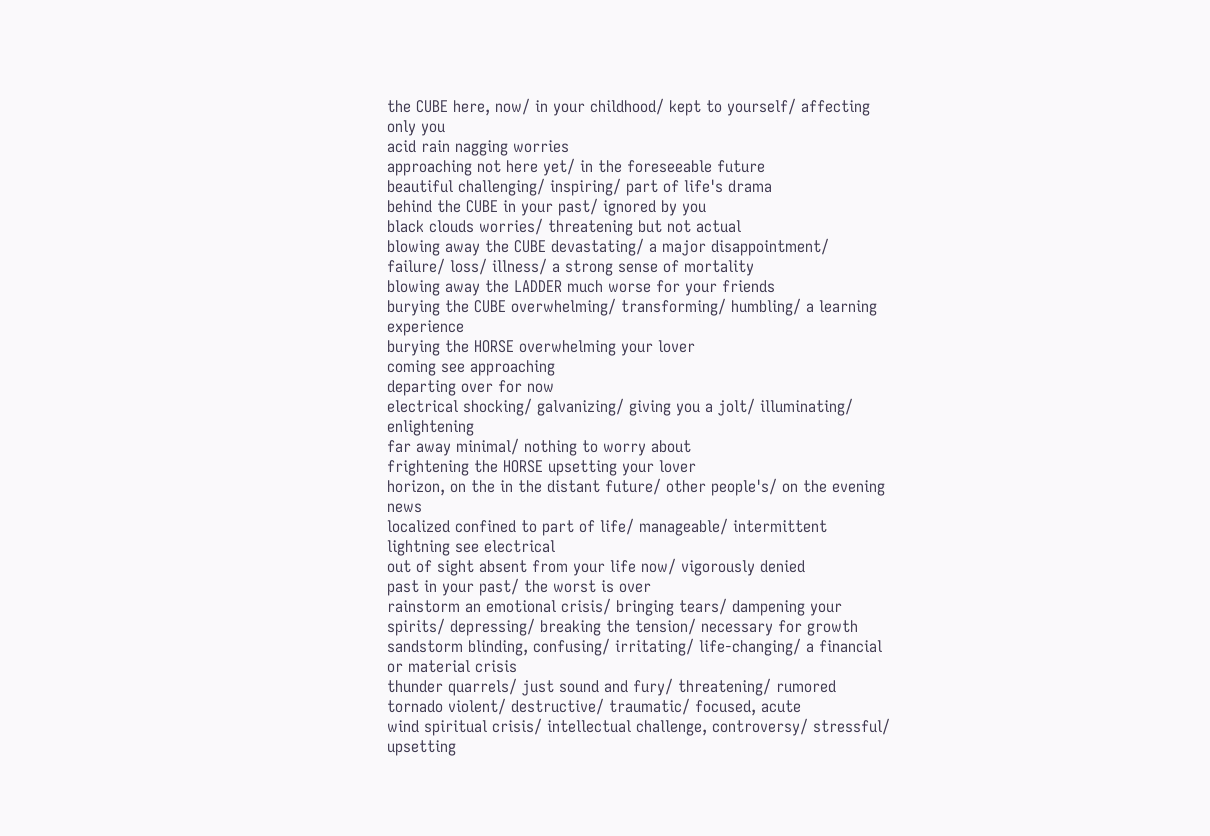the CUBE here, now/ in your childhood/ kept to yourself/ affecting only you
acid rain nagging worries
approaching not here yet/ in the foreseeable future
beautiful challenging/ inspiring/ part of life's drama
behind the CUBE in your past/ ignored by you
black clouds worries/ threatening but not actual
blowing away the CUBE devastating/ a major disappointment/ failure/ loss/ illness/ a strong sense of mortality
blowing away the LADDER much worse for your friends
burying the CUBE overwhelming/ transforming/ humbling/ a learning experience
burying the HORSE overwhelming your lover
coming see approaching
departing over for now
electrical shocking/ galvanizing/ giving you a jolt/ illuminating/ enlightening
far away minimal/ nothing to worry about
frightening the HORSE upsetting your lover
horizon, on the in the distant future/ other people's/ on the evening news
localized confined to part of life/ manageable/ intermittent
lightning see electrical
out of sight absent from your life now/ vigorously denied
past in your past/ the worst is over
rainstorm an emotional crisis/ bringing tears/ dampening your spirits/ depressing/ breaking the tension/ necessary for growth
sandstorm blinding, confusing/ irritating/ life-changing/ a financial or material crisis
thunder quarrels/ just sound and fury/ threatening/ rumored
tornado violent/ destructive/ traumatic/ focused, acute
wind spiritual crisis/ intellectual challenge, controversy/ stressful/ upsetting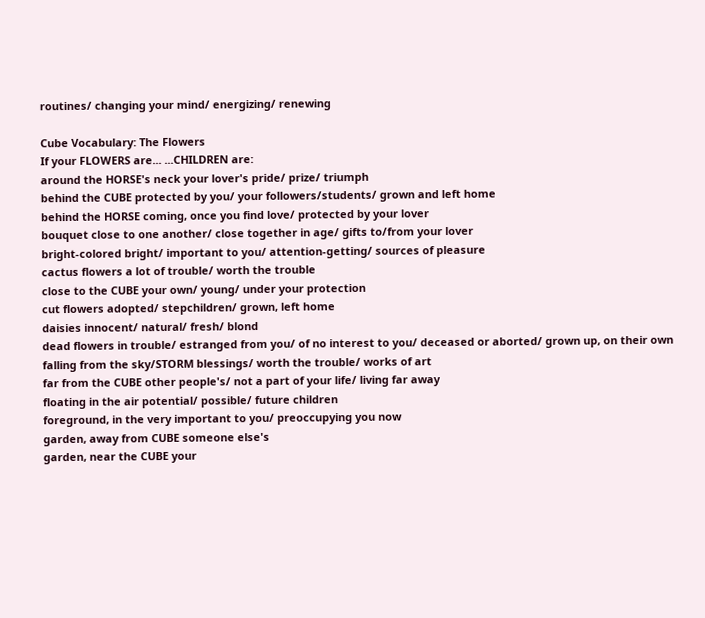routines/ changing your mind/ energizing/ renewing

Cube Vocabulary: The Flowers
If your FLOWERS are... ...CHILDREN are:
around the HORSE's neck your lover's pride/ prize/ triumph
behind the CUBE protected by you/ your followers/students/ grown and left home
behind the HORSE coming, once you find love/ protected by your lover
bouquet close to one another/ close together in age/ gifts to/from your lover
bright-colored bright/ important to you/ attention-getting/ sources of pleasure
cactus flowers a lot of trouble/ worth the trouble
close to the CUBE your own/ young/ under your protection
cut flowers adopted/ stepchildren/ grown, left home
daisies innocent/ natural/ fresh/ blond
dead flowers in trouble/ estranged from you/ of no interest to you/ deceased or aborted/ grown up, on their own
falling from the sky/STORM blessings/ worth the trouble/ works of art
far from the CUBE other people's/ not a part of your life/ living far away
floating in the air potential/ possible/ future children
foreground, in the very important to you/ preoccupying you now
garden, away from CUBE someone else's
garden, near the CUBE your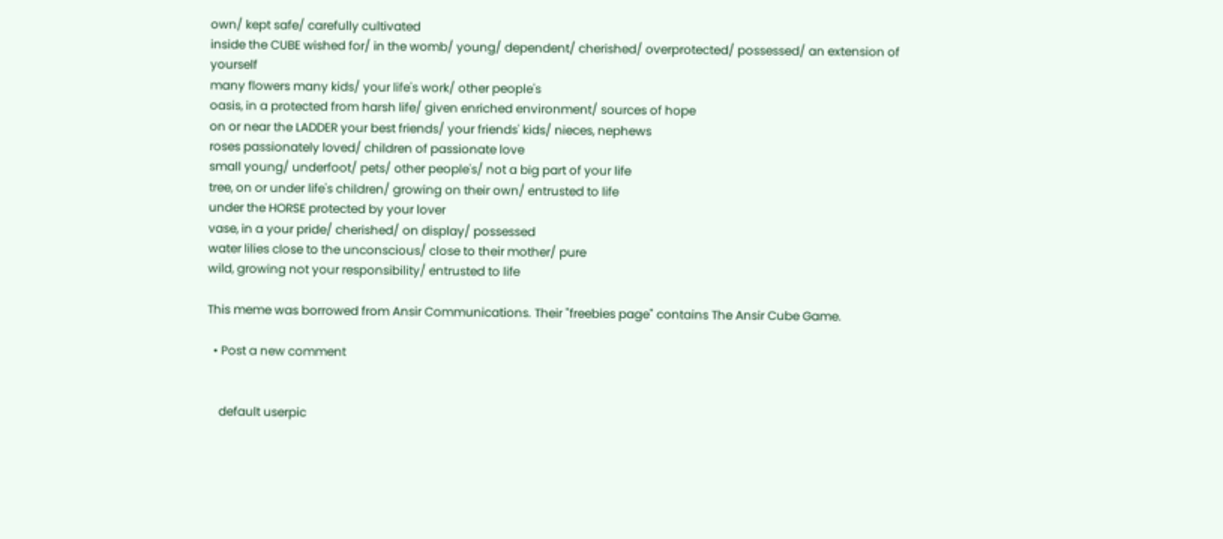own/ kept safe/ carefully cultivated
inside the CUBE wished for/ in the womb/ young/ dependent/ cherished/ overprotected/ possessed/ an extension of yourself
many flowers many kids/ your life's work/ other people's
oasis, in a protected from harsh life/ given enriched environment/ sources of hope
on or near the LADDER your best friends/ your friends' kids/ nieces, nephews
roses passionately loved/ children of passionate love
small young/ underfoot/ pets/ other people's/ not a big part of your life
tree, on or under life's children/ growing on their own/ entrusted to life
under the HORSE protected by your lover
vase, in a your pride/ cherished/ on display/ possessed
water lilies close to the unconscious/ close to their mother/ pure
wild, growing not your responsibility/ entrusted to life

This meme was borrowed from Ansir Communications. Their "freebies page" contains The Ansir Cube Game.

  • Post a new comment


    default userpic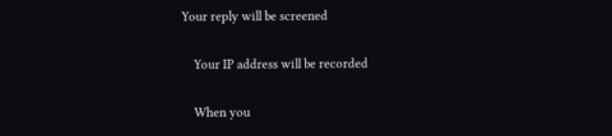Your reply will be screened

    Your IP address will be recorded

    When you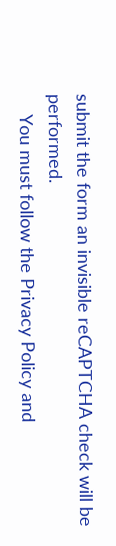submit the form an invisible reCAPTCHA check will be performed.
    You must follow the Privacy Policy and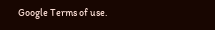Google Terms of use.